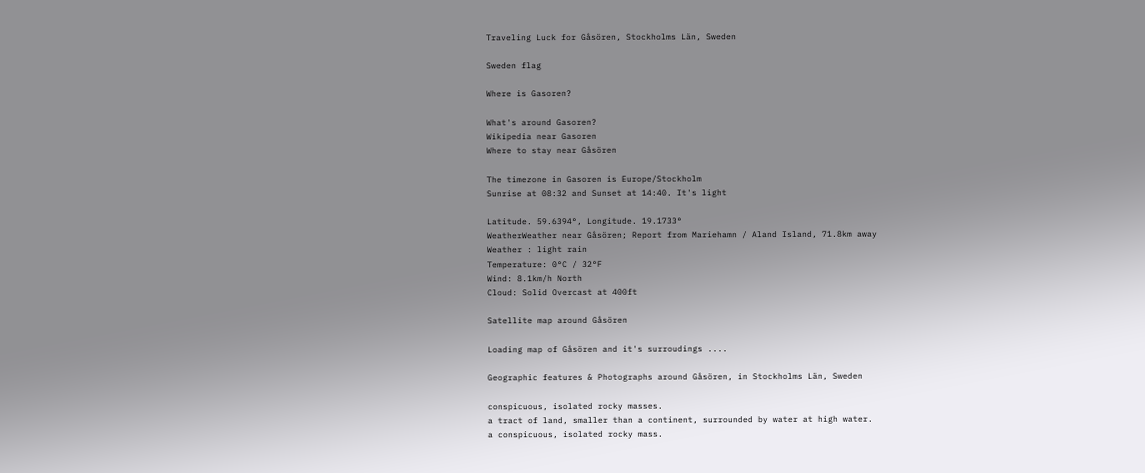Traveling Luck for Gåsören, Stockholms Län, Sweden

Sweden flag

Where is Gasoren?

What's around Gasoren?
Wikipedia near Gasoren
Where to stay near Gåsören

The timezone in Gasoren is Europe/Stockholm
Sunrise at 08:32 and Sunset at 14:40. It's light

Latitude. 59.6394°, Longitude. 19.1733°
WeatherWeather near Gåsören; Report from Mariehamn / Aland Island, 71.8km away
Weather : light rain
Temperature: 0°C / 32°F
Wind: 8.1km/h North
Cloud: Solid Overcast at 400ft

Satellite map around Gåsören

Loading map of Gåsören and it's surroudings ....

Geographic features & Photographs around Gåsören, in Stockholms Län, Sweden

conspicuous, isolated rocky masses.
a tract of land, smaller than a continent, surrounded by water at high water.
a conspicuous, isolated rocky mass.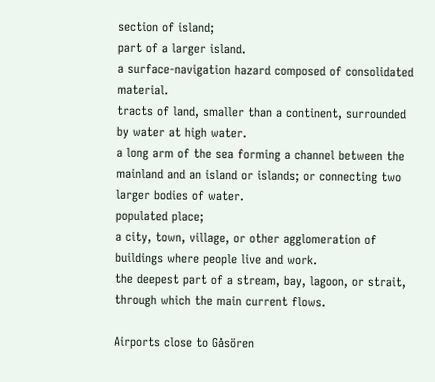section of island;
part of a larger island.
a surface-navigation hazard composed of consolidated material.
tracts of land, smaller than a continent, surrounded by water at high water.
a long arm of the sea forming a channel between the mainland and an island or islands; or connecting two larger bodies of water.
populated place;
a city, town, village, or other agglomeration of buildings where people live and work.
the deepest part of a stream, bay, lagoon, or strait, through which the main current flows.

Airports close to Gåsören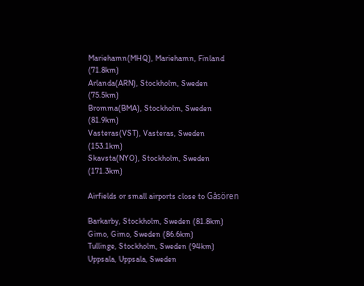Mariehamn(MHQ), Mariehamn, Finland (71.8km)
Arlanda(ARN), Stockholm, Sweden (75.5km)
Bromma(BMA), Stockholm, Sweden (81.9km)
Vasteras(VST), Vasteras, Sweden (153.1km)
Skavsta(NYO), Stockholm, Sweden (171.3km)

Airfields or small airports close to Gåsören

Barkarby, Stockholm, Sweden (81.8km)
Gimo, Gimo, Sweden (86.6km)
Tullinge, Stockholm, Sweden (94km)
Uppsala, Uppsala, Sweden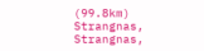(99.8km)
Strangnas, Strangnas,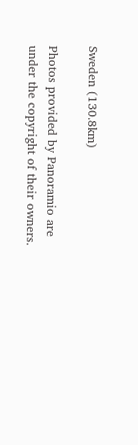Sweden (130.8km)

Photos provided by Panoramio are under the copyright of their owners.